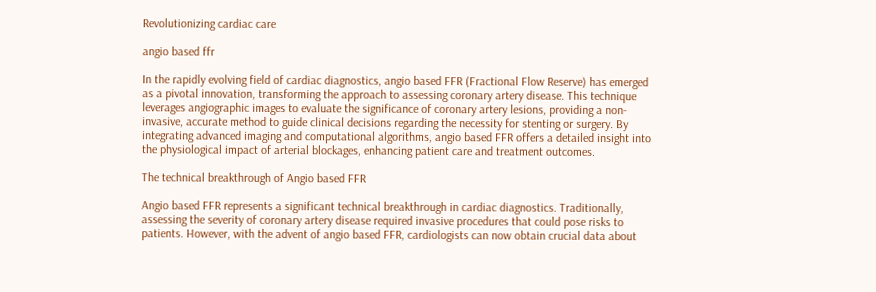Revolutionizing cardiac care

angio based ffr

In the rapidly evolving field of cardiac diagnostics, angio based FFR (Fractional Flow Reserve) has emerged as a pivotal innovation, transforming the approach to assessing coronary artery disease. This technique leverages angiographic images to evaluate the significance of coronary artery lesions, providing a non-invasive, accurate method to guide clinical decisions regarding the necessity for stenting or surgery. By integrating advanced imaging and computational algorithms, angio based FFR offers a detailed insight into the physiological impact of arterial blockages, enhancing patient care and treatment outcomes.

The technical breakthrough of Angio based FFR

Angio based FFR represents a significant technical breakthrough in cardiac diagnostics. Traditionally, assessing the severity of coronary artery disease required invasive procedures that could pose risks to patients. However, with the advent of angio based FFR, cardiologists can now obtain crucial data about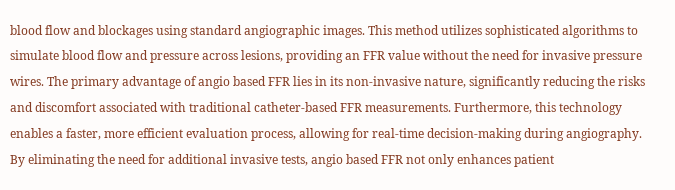blood flow and blockages using standard angiographic images. This method utilizes sophisticated algorithms to simulate blood flow and pressure across lesions, providing an FFR value without the need for invasive pressure wires. The primary advantage of angio based FFR lies in its non-invasive nature, significantly reducing the risks and discomfort associated with traditional catheter-based FFR measurements. Furthermore, this technology enables a faster, more efficient evaluation process, allowing for real-time decision-making during angiography. By eliminating the need for additional invasive tests, angio based FFR not only enhances patient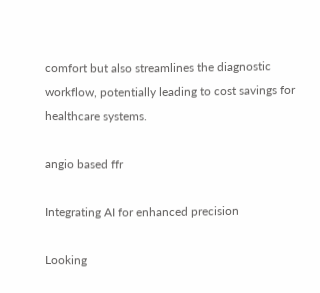comfort but also streamlines the diagnostic workflow, potentially leading to cost savings for healthcare systems.

angio based ffr

Integrating AI for enhanced precision

Looking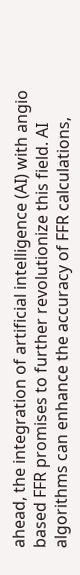ahead, the integration of artificial intelligence (AI) with angio based FFR promises to further revolutionize this field. AI algorithms can enhance the accuracy of FFR calculations,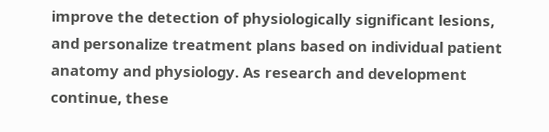improve the detection of physiologically significant lesions, and personalize treatment plans based on individual patient anatomy and physiology. As research and development continue, these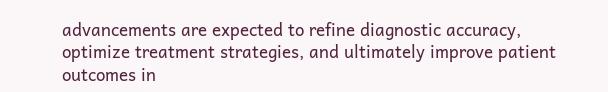advancements are expected to refine diagnostic accuracy, optimize treatment strategies, and ultimately improve patient outcomes in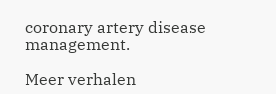coronary artery disease management.

Meer verhalen